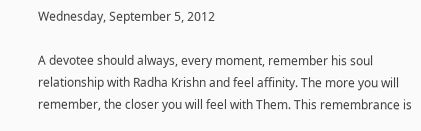Wednesday, September 5, 2012

A devotee should always, every moment, remember his soul relationship with Radha Krishn and feel affinity. The more you will remember, the closer you will feel with Them. This remembrance is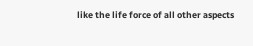like the life force of all other aspects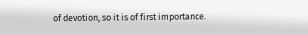of devotion, so it is of first importance.